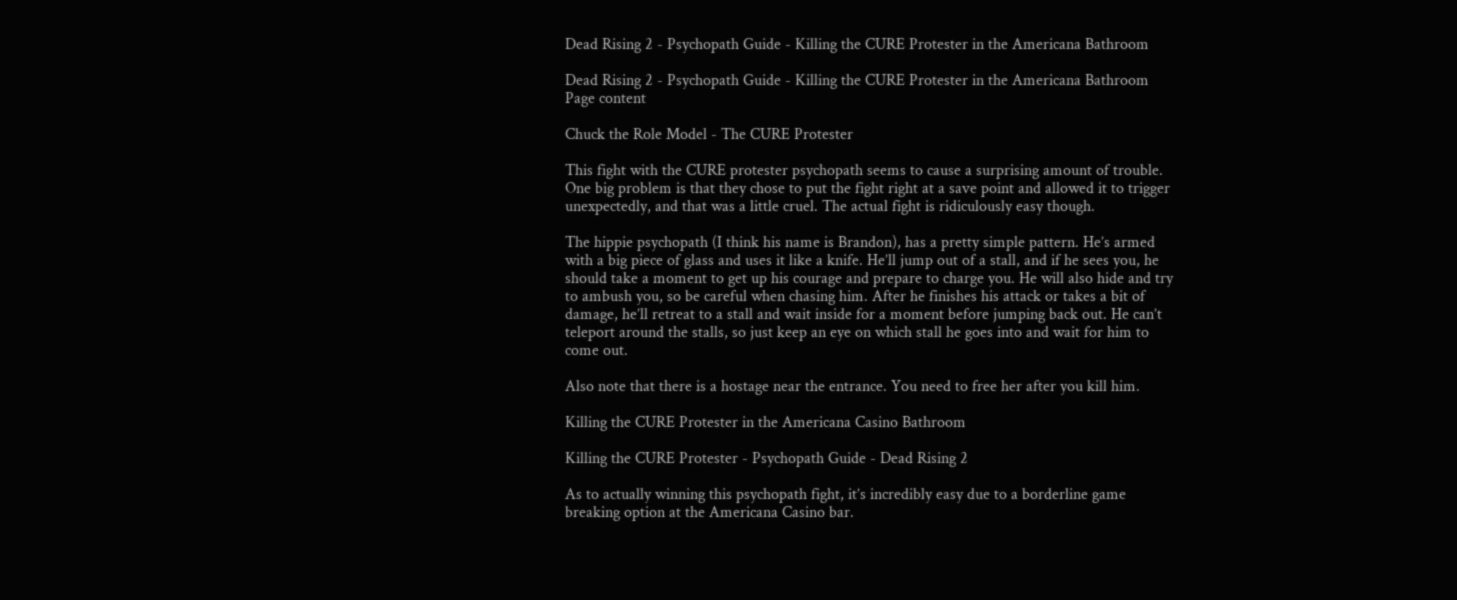Dead Rising 2 - Psychopath Guide - Killing the CURE Protester in the Americana Bathroom

Dead Rising 2 - Psychopath Guide - Killing the CURE Protester in the Americana Bathroom
Page content

Chuck the Role Model - The CURE Protester

This fight with the CURE protester psychopath seems to cause a surprising amount of trouble. One big problem is that they chose to put the fight right at a save point and allowed it to trigger unexpectedly, and that was a little cruel. The actual fight is ridiculously easy though.

The hippie psychopath (I think his name is Brandon), has a pretty simple pattern. He’s armed with a big piece of glass and uses it like a knife. He’ll jump out of a stall, and if he sees you, he should take a moment to get up his courage and prepare to charge you. He will also hide and try to ambush you, so be careful when chasing him. After he finishes his attack or takes a bit of damage, he’ll retreat to a stall and wait inside for a moment before jumping back out. He can’t teleport around the stalls, so just keep an eye on which stall he goes into and wait for him to come out.

Also note that there is a hostage near the entrance. You need to free her after you kill him.

Killing the CURE Protester in the Americana Casino Bathroom

Killing the CURE Protester - Psychopath Guide - Dead Rising 2

As to actually winning this psychopath fight, it’s incredibly easy due to a borderline game breaking option at the Americana Casino bar.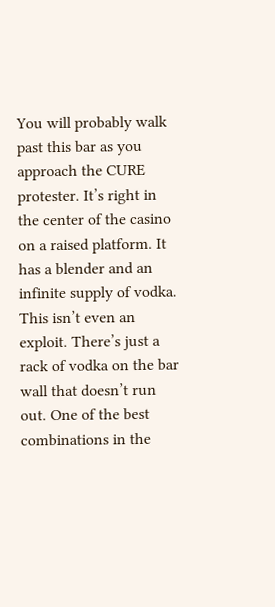You will probably walk past this bar as you approach the CURE protester. It’s right in the center of the casino on a raised platform. It has a blender and an infinite supply of vodka. This isn’t even an exploit. There’s just a rack of vodka on the bar wall that doesn’t run out. One of the best combinations in the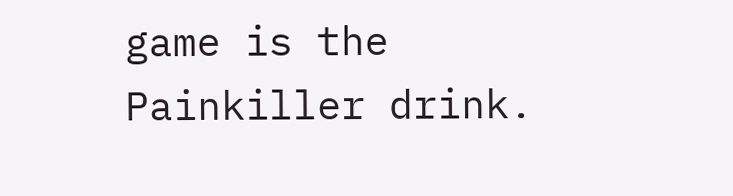game is the Painkiller drink.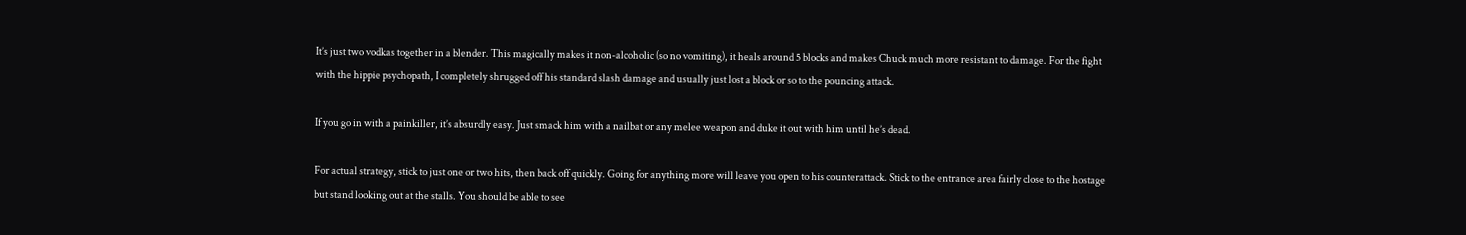It’s just two vodkas together in a blender. This magically makes it non-alcoholic (so no vomiting), it heals around 5 blocks and makes Chuck much more resistant to damage. For the fight with the hippie psychopath, I completely shrugged off his standard slash damage and usually just lost a block or so to the pouncing attack.

If you go in with a painkiller, it’s absurdly easy. Just smack him with a nailbat or any melee weapon and duke it out with him until he’s dead.

For actual strategy, stick to just one or two hits, then back off quickly. Going for anything more will leave you open to his counterattack. Stick to the entrance area fairly close to the hostage but stand looking out at the stalls. You should be able to see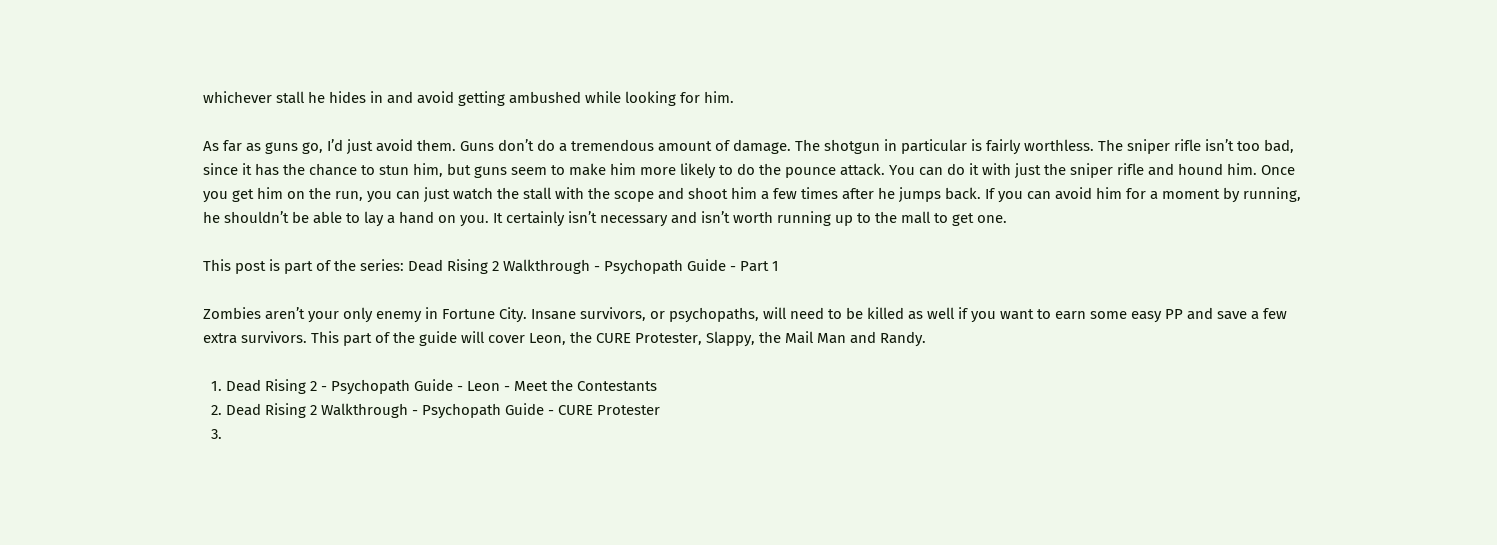whichever stall he hides in and avoid getting ambushed while looking for him.

As far as guns go, I’d just avoid them. Guns don’t do a tremendous amount of damage. The shotgun in particular is fairly worthless. The sniper rifle isn’t too bad, since it has the chance to stun him, but guns seem to make him more likely to do the pounce attack. You can do it with just the sniper rifle and hound him. Once you get him on the run, you can just watch the stall with the scope and shoot him a few times after he jumps back. If you can avoid him for a moment by running, he shouldn’t be able to lay a hand on you. It certainly isn’t necessary and isn’t worth running up to the mall to get one.

This post is part of the series: Dead Rising 2 Walkthrough - Psychopath Guide - Part 1

Zombies aren’t your only enemy in Fortune City. Insane survivors, or psychopaths, will need to be killed as well if you want to earn some easy PP and save a few extra survivors. This part of the guide will cover Leon, the CURE Protester, Slappy, the Mail Man and Randy.

  1. Dead Rising 2 - Psychopath Guide - Leon - Meet the Contestants
  2. Dead Rising 2 Walkthrough - Psychopath Guide - CURE Protester
  3.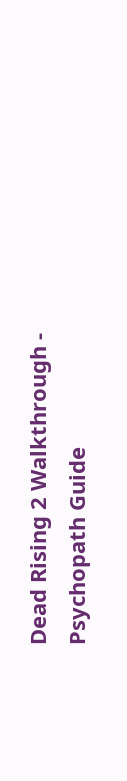Dead Rising 2 Walkthrough - Psychopath Guide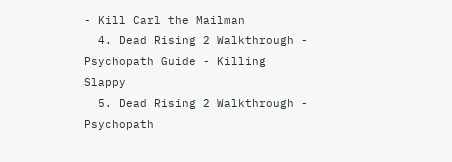- Kill Carl the Mailman
  4. Dead Rising 2 Walkthrough - Psychopath Guide - Killing Slappy
  5. Dead Rising 2 Walkthrough - Psychopath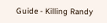Guide - Killing Randy